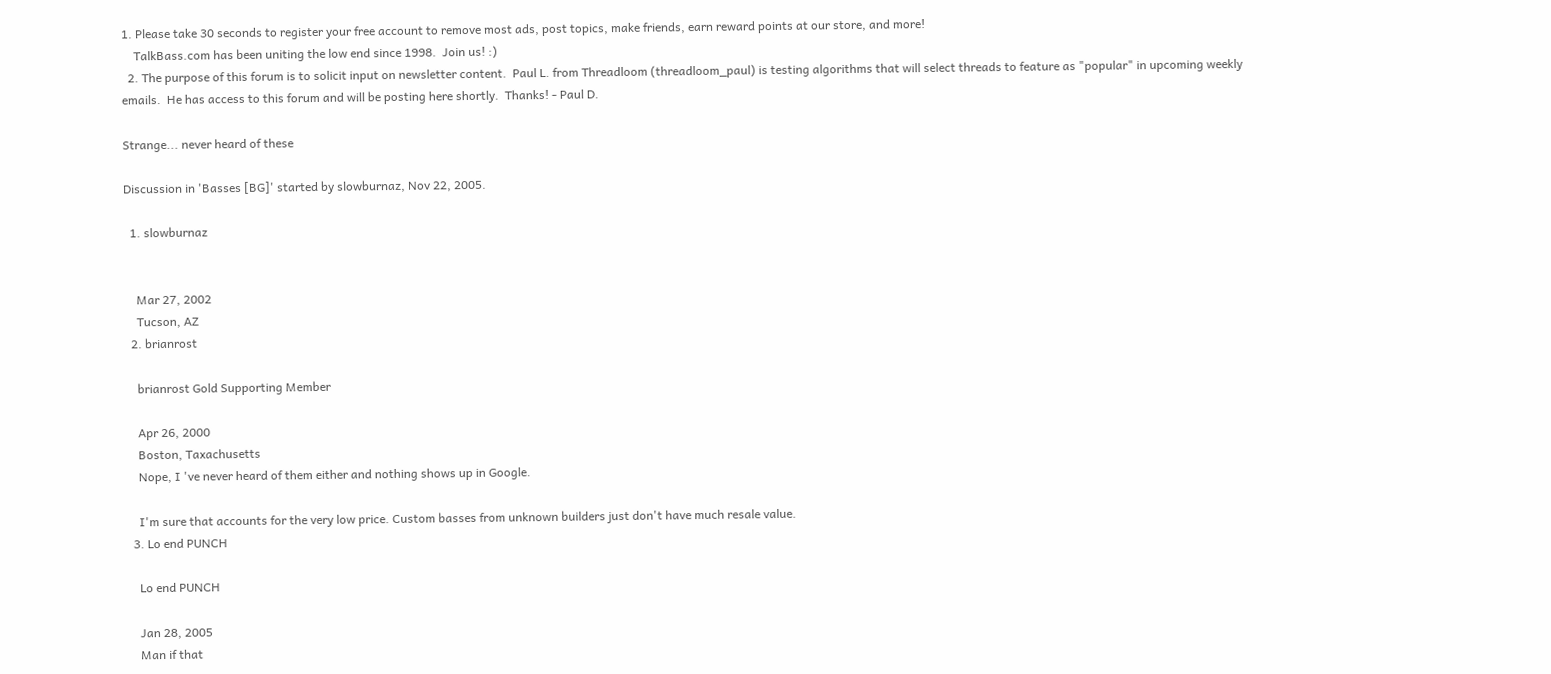1. Please take 30 seconds to register your free account to remove most ads, post topics, make friends, earn reward points at our store, and more!
    TalkBass.com has been uniting the low end since 1998.  Join us! :)
  2. The purpose of this forum is to solicit input on newsletter content.  Paul L. from Threadloom (threadloom_paul) is testing algorithms that will select threads to feature as "popular" in upcoming weekly emails.  He has access to this forum and will be posting here shortly.  Thanks! - Paul D.

Strange... never heard of these

Discussion in 'Basses [BG]' started by slowburnaz, Nov 22, 2005.

  1. slowburnaz


    Mar 27, 2002
    Tucson, AZ
  2. brianrost

    brianrost Gold Supporting Member

    Apr 26, 2000
    Boston, Taxachusetts
    Nope, I 've never heard of them either and nothing shows up in Google.

    I'm sure that accounts for the very low price. Custom basses from unknown builders just don't have much resale value.
  3. Lo end PUNCH

    Lo end PUNCH

    Jan 28, 2005
    Man if that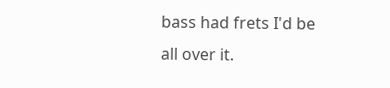bass had frets I'd be all over it.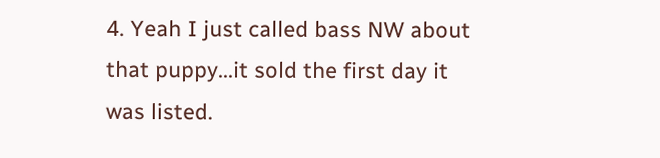4. Yeah I just called bass NW about that puppy...it sold the first day it was listed.